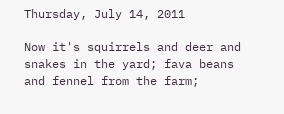Thursday, July 14, 2011

Now it's squirrels and deer and snakes in the yard; fava beans and fennel from the farm;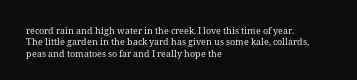record rain and high water in the creek. I love this time of year.
The little garden in the back yard has given us some kale, collards, peas and tomatoes so far and I really hope the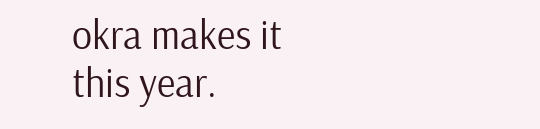okra makes it this year.